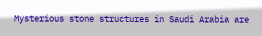Mysterious stone structures in Saudi Arabia are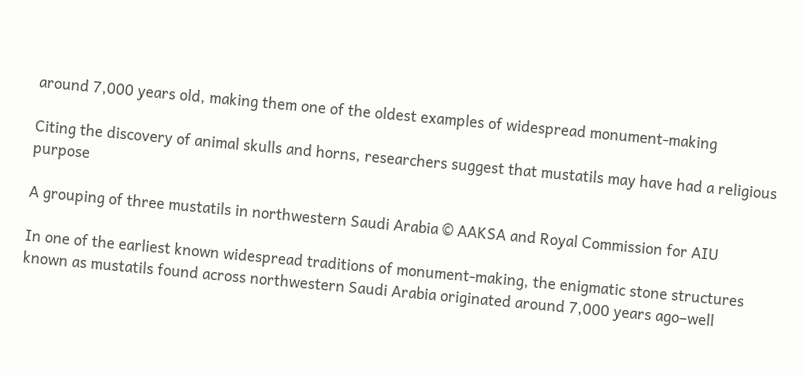around 7,000 years old, making them one of the oldest examples of widespread monument-making

Citing the discovery of animal skulls and horns, researchers suggest that mustatils may have had a religious purpose

A grouping of three mustatils in northwestern Saudi Arabia © AAKSA and Royal Commission for AIU

In one of the earliest known widespread traditions of monument-making, the enigmatic stone structures known as mustatils found across northwestern Saudi Arabia originated around 7,000 years ago–well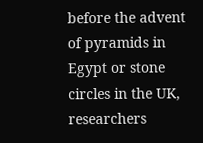before the advent of pyramids in Egypt or stone circles in the UK, researchers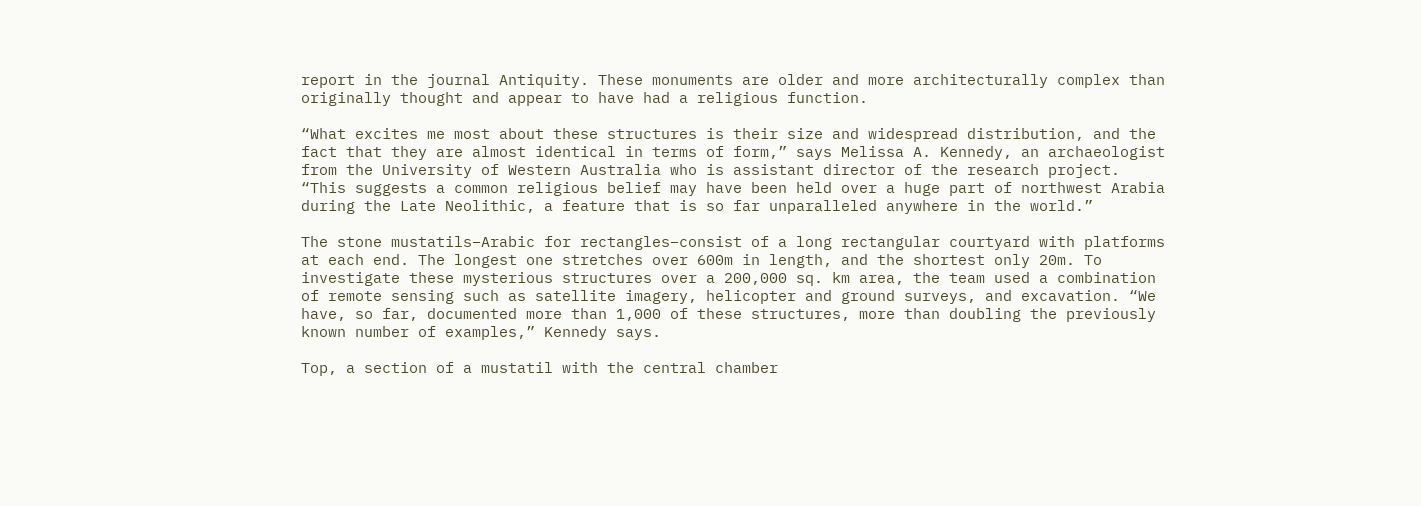report in the journal Antiquity. These monuments are older and more architecturally complex than originally thought and appear to have had a religious function.

“What excites me most about these structures is their size and widespread distribution, and the fact that they are almost identical in terms of form,” says Melissa A. Kennedy, an archaeologist from the University of Western Australia who is assistant director of the research project. “This suggests a common religious belief may have been held over a huge part of northwest Arabia during the Late Neolithic, a feature that is so far unparalleled anywhere in the world.”

The stone mustatils–Arabic for rectangles–consist of a long rectangular courtyard with platforms at each end. The longest one stretches over 600m in length, and the shortest only 20m. To investigate these mysterious structures over a 200,000 sq. km area, the team used a combination of remote sensing such as satellite imagery, helicopter and ground surveys, and excavation. “We have, so far, documented more than 1,000 of these structures, more than doubling the previously known number of examples,” Kennedy says.

Top, a section of a mustatil with the central chamber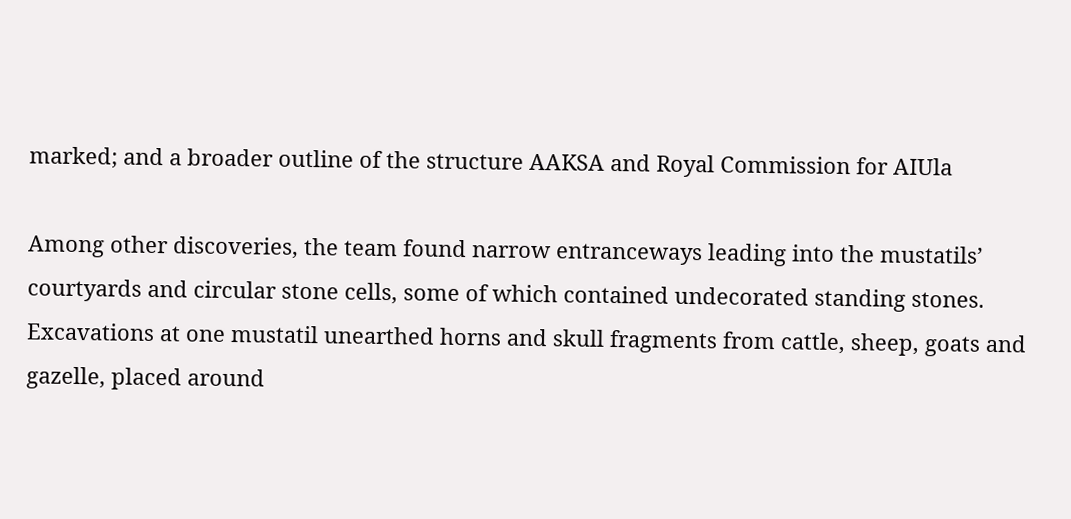marked; and a broader outline of the structure AAKSA and Royal Commission for AIUla

Among other discoveries, the team found narrow entranceways leading into the mustatils’ courtyards and circular stone cells, some of which contained undecorated standing stones. Excavations at one mustatil unearthed horns and skull fragments from cattle, sheep, goats and gazelle, placed around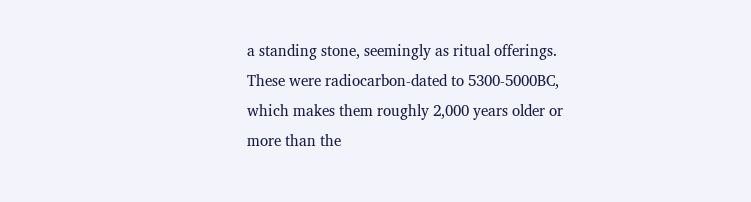a standing stone, seemingly as ritual offerings. These were radiocarbon-dated to 5300-5000BC, which makes them roughly 2,000 years older or more than the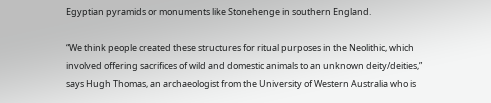Egyptian pyramids or monuments like Stonehenge in southern England.

“We think people created these structures for ritual purposes in the Neolithic, which involved offering sacrifices of wild and domestic animals to an unknown deity/deities,” says Hugh Thomas, an archaeologist from the University of Western Australia who is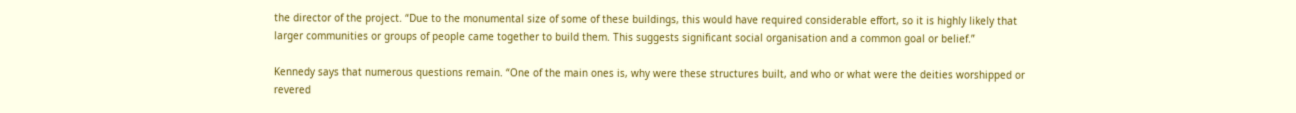the director of the project. “Due to the monumental size of some of these buildings, this would have required considerable effort, so it is highly likely that larger communities or groups of people came together to build them. This suggests significant social organisation and a common goal or belief.”

Kennedy says that numerous questions remain. “One of the main ones is, why were these structures built, and who or what were the deities worshipped or revered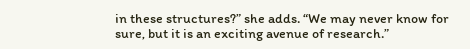in these structures?” she adds. “We may never know for sure, but it is an exciting avenue of research.”